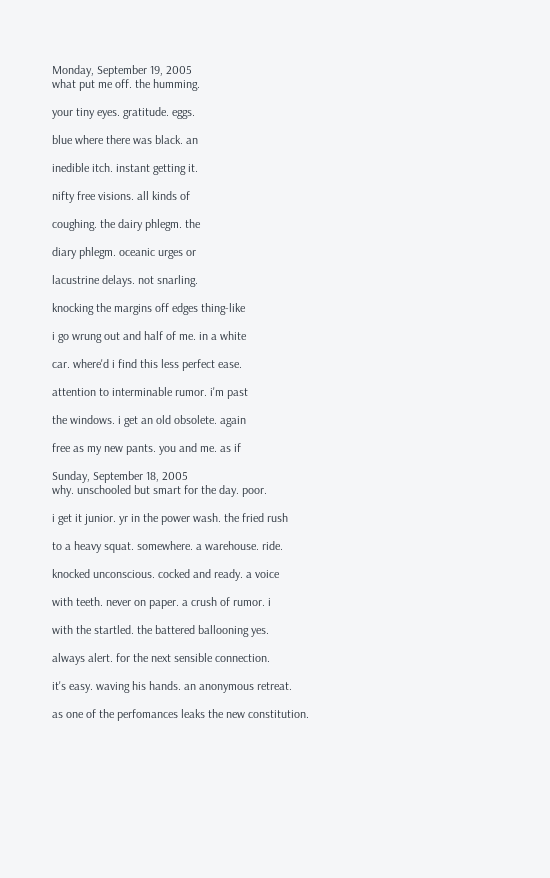Monday, September 19, 2005
what put me off. the humming.

your tiny eyes. gratitude. eggs.

blue where there was black. an

inedible itch. instant getting it.

nifty free visions. all kinds of

coughing. the dairy phlegm. the

diary phlegm. oceanic urges or

lacustrine delays. not snarling.

knocking the margins off edges thing-like

i go wrung out and half of me. in a white

car. where'd i find this less perfect ease.

attention to interminable rumor. i'm past

the windows. i get an old obsolete. again

free as my new pants. you and me. as if

Sunday, September 18, 2005
why. unschooled but smart for the day. poor.

i get it junior. yr in the power wash. the fried rush

to a heavy squat. somewhere. a warehouse. ride.

knocked unconscious. cocked and ready. a voice

with teeth. never on paper. a crush of rumor. i

with the startled. the battered ballooning yes.

always alert. for the next sensible connection.

it's easy. waving his hands. an anonymous retreat.

as one of the perfomances leaks the new constitution.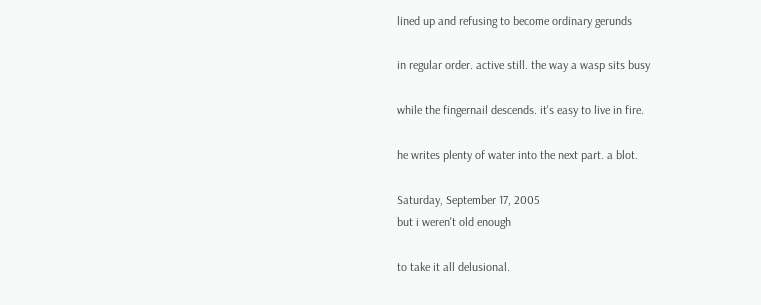lined up and refusing to become ordinary gerunds

in regular order. active still. the way a wasp sits busy

while the fingernail descends. it's easy to live in fire.

he writes plenty of water into the next part. a blot.

Saturday, September 17, 2005
but i weren't old enough

to take it all delusional.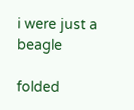i were just a beagle

folded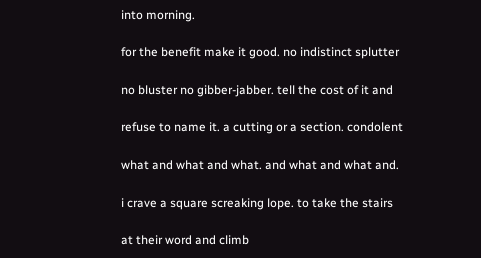into morning.

for the benefit make it good. no indistinct splutter

no bluster no gibber-jabber. tell the cost of it and

refuse to name it. a cutting or a section. condolent

what and what and what. and what and what and.

i crave a square screaking lope. to take the stairs

at their word and climb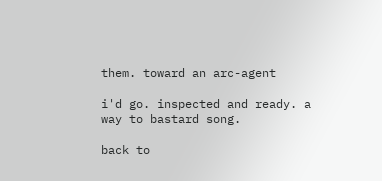them. toward an arc-agent

i'd go. inspected and ready. a way to bastard song.

back to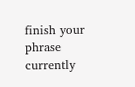finish your phrase currently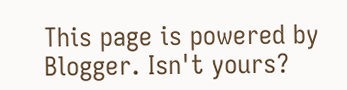This page is powered by Blogger. Isn't yours?